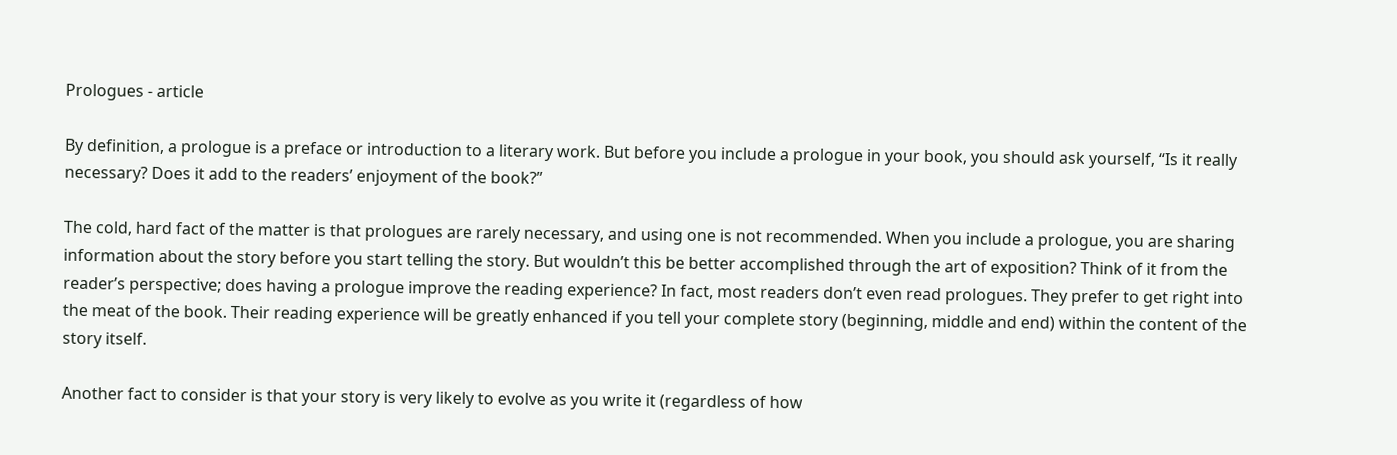Prologues - article

By definition, a prologue is a preface or introduction to a literary work. But before you include a prologue in your book, you should ask yourself, “Is it really necessary? Does it add to the readers’ enjoyment of the book?”

The cold, hard fact of the matter is that prologues are rarely necessary, and using one is not recommended. When you include a prologue, you are sharing information about the story before you start telling the story. But wouldn’t this be better accomplished through the art of exposition? Think of it from the reader’s perspective; does having a prologue improve the reading experience? In fact, most readers don’t even read prologues. They prefer to get right into the meat of the book. Their reading experience will be greatly enhanced if you tell your complete story (beginning, middle and end) within the content of the story itself.

Another fact to consider is that your story is very likely to evolve as you write it (regardless of how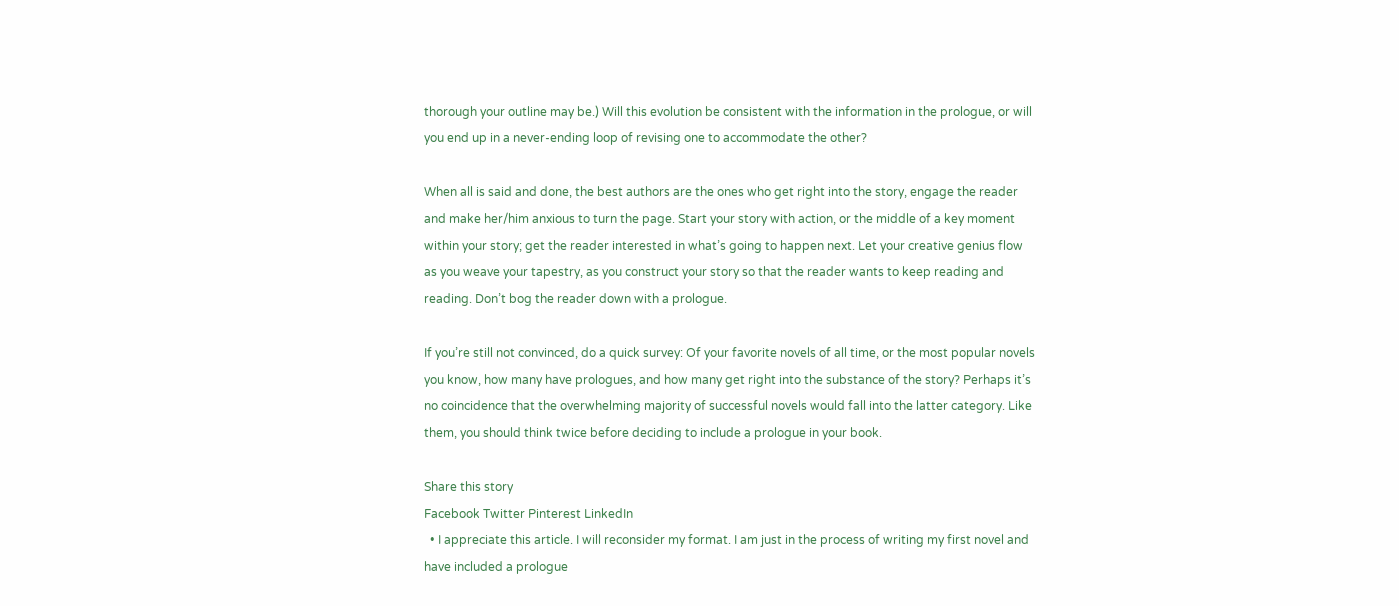thorough your outline may be.) Will this evolution be consistent with the information in the prologue, or will you end up in a never-ending loop of revising one to accommodate the other?

When all is said and done, the best authors are the ones who get right into the story, engage the reader and make her/him anxious to turn the page. Start your story with action, or the middle of a key moment within your story; get the reader interested in what’s going to happen next. Let your creative genius flow as you weave your tapestry, as you construct your story so that the reader wants to keep reading and reading. Don’t bog the reader down with a prologue.

If you’re still not convinced, do a quick survey: Of your favorite novels of all time, or the most popular novels you know, how many have prologues, and how many get right into the substance of the story? Perhaps it’s no coincidence that the overwhelming majority of successful novels would fall into the latter category. Like them, you should think twice before deciding to include a prologue in your book.

Share this story
Facebook Twitter Pinterest LinkedIn
  • I appreciate this article. I will reconsider my format. I am just in the process of writing my first novel and have included a prologue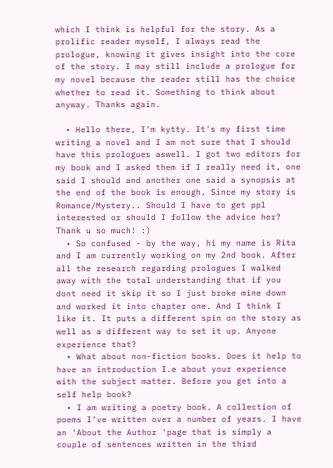which I think is helpful for the story. As a prolific reader myself, I always read the prologue, knowing it gives insight into the core of the story. I may still include a prologue for my novel because the reader still has the choice whether to read it. Something to think about anyway. Thanks again.

  • Hello there, I'm kytty. It's my first time writing a novel and I am not sure that I should have this prologues aswell. I got two editors for my book and I asked them if I really need it, one said I should and another one said a synopsis at the end of the book is enough. Since my story is Romance/Mystery.. Should I have to get ppl interested or should I follow the advice her? Thank u so much! :)
  • So confused - by the way, hi my name is Rita and I am currently working on my 2nd book. After all the research regarding prologues I walked away with the total understanding that if you dont need it skip it so I just broke mine down and worked it into chapter one. And I think I like it. It puts a different spin on the story as well as a different way to set it up. Anyone experience that?
  • What about non-fiction books. Does it help to have an introduction I.e about your experience with the subject matter. Before you get into a self help book?
  • I am writing a poetry book. A collection of poems I've written over a number of years. I have an 'About the Author 'page that is simply a couple of sentences written in the third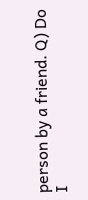person by a friend. Q) Do I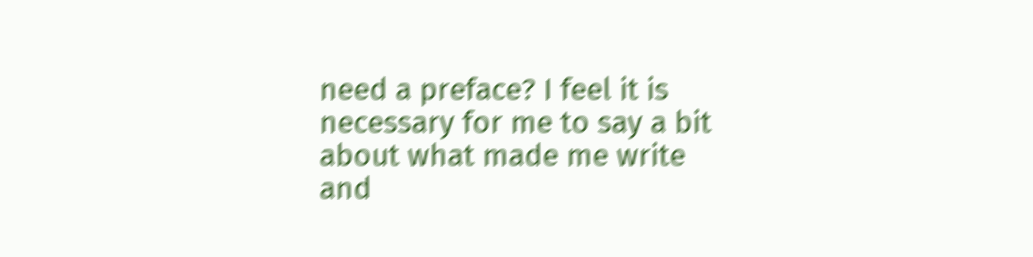need a preface? I feel it is necessary for me to say a bit about what made me write and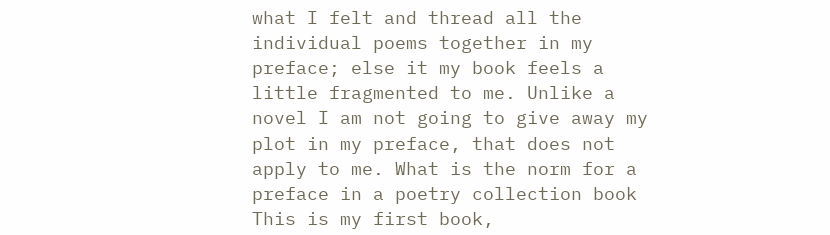what I felt and thread all the individual poems together in my preface; else it my book feels a little fragmented to me. Unlike a novel I am not going to give away my plot in my preface, that does not apply to me. What is the norm for a preface in a poetry collection book This is my first book,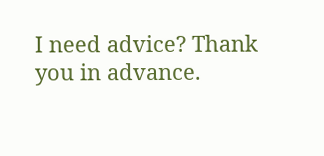I need advice? Thank you in advance.